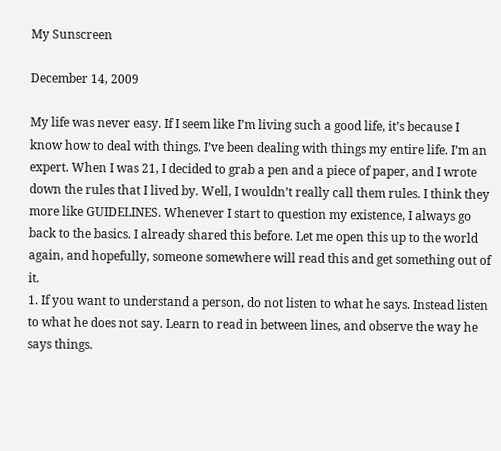My Sunscreen

December 14, 2009

My life was never easy. If I seem like I’m living such a good life, it’s because I know how to deal with things. I’ve been dealing with things my entire life. I’m an expert. When I was 21, I decided to grab a pen and a piece of paper, and I wrote down the rules that I lived by. Well, I wouldn’t really call them rules. I think they more like GUIDELINES. Whenever I start to question my existence, I always go back to the basics. I already shared this before. Let me open this up to the world again, and hopefully, someone somewhere will read this and get something out of it.
1. If you want to understand a person, do not listen to what he says. Instead listen to what he does not say. Learn to read in between lines, and observe the way he says things.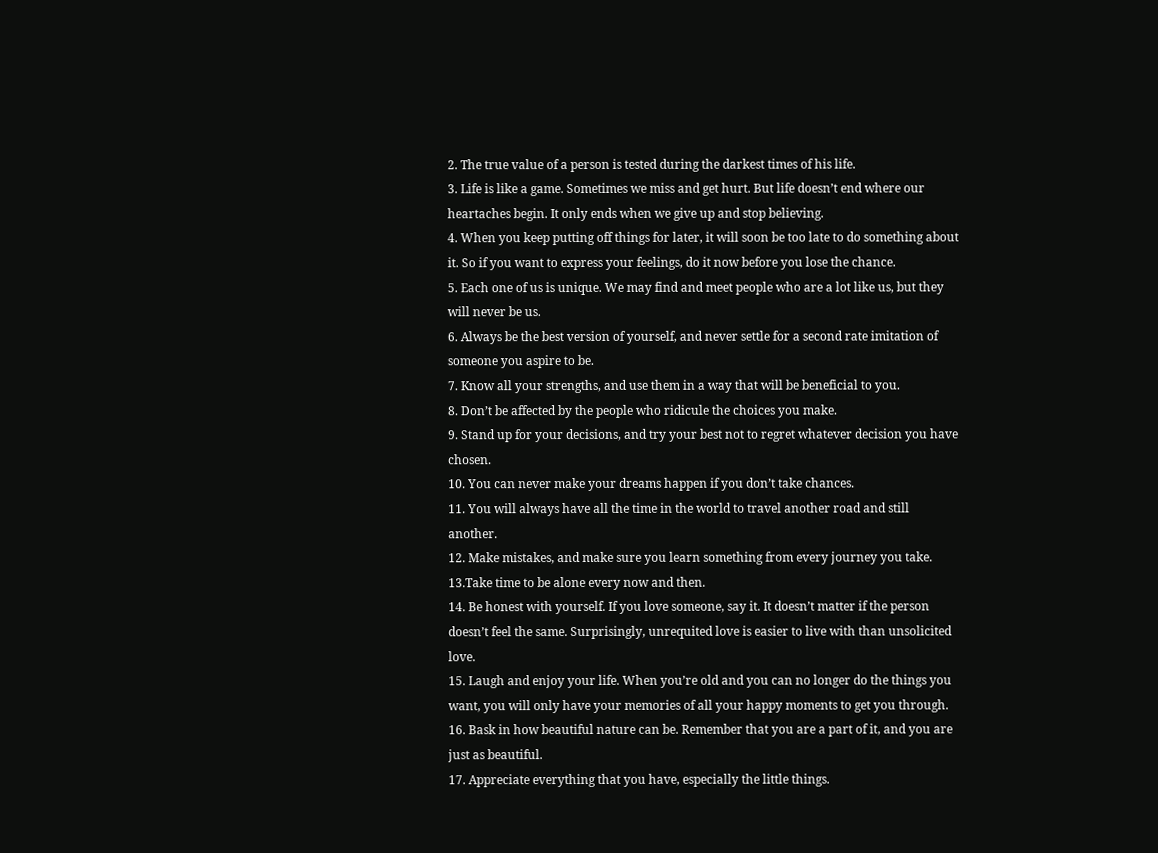2. The true value of a person is tested during the darkest times of his life.
3. Life is like a game. Sometimes we miss and get hurt. But life doesn’t end where our heartaches begin. It only ends when we give up and stop believing.
4. When you keep putting off things for later, it will soon be too late to do something about it. So if you want to express your feelings, do it now before you lose the chance.
5. Each one of us is unique. We may find and meet people who are a lot like us, but they will never be us.
6. Always be the best version of yourself, and never settle for a second rate imitation of someone you aspire to be.
7. Know all your strengths, and use them in a way that will be beneficial to you.
8. Don’t be affected by the people who ridicule the choices you make.
9. Stand up for your decisions, and try your best not to regret whatever decision you have chosen.
10. You can never make your dreams happen if you don’t take chances.
11. You will always have all the time in the world to travel another road and still another.
12. Make mistakes, and make sure you learn something from every journey you take.
13.Take time to be alone every now and then.
14. Be honest with yourself. If you love someone, say it. It doesn’t matter if the person doesn’t feel the same. Surprisingly, unrequited love is easier to live with than unsolicited love.
15. Laugh and enjoy your life. When you’re old and you can no longer do the things you want, you will only have your memories of all your happy moments to get you through.
16. Bask in how beautiful nature can be. Remember that you are a part of it, and you are just as beautiful.
17. Appreciate everything that you have, especially the little things.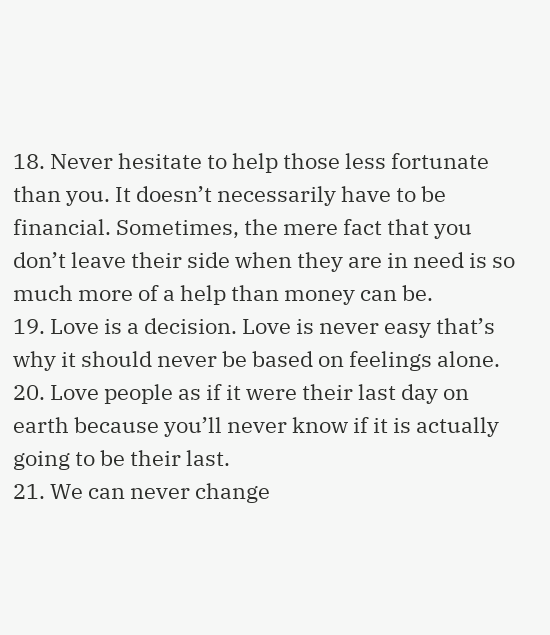18. Never hesitate to help those less fortunate than you. It doesn’t necessarily have to be financial. Sometimes, the mere fact that you don’t leave their side when they are in need is so much more of a help than money can be.
19. Love is a decision. Love is never easy that’s why it should never be based on feelings alone.
20. Love people as if it were their last day on earth because you’ll never know if it is actually going to be their last.
21. We can never change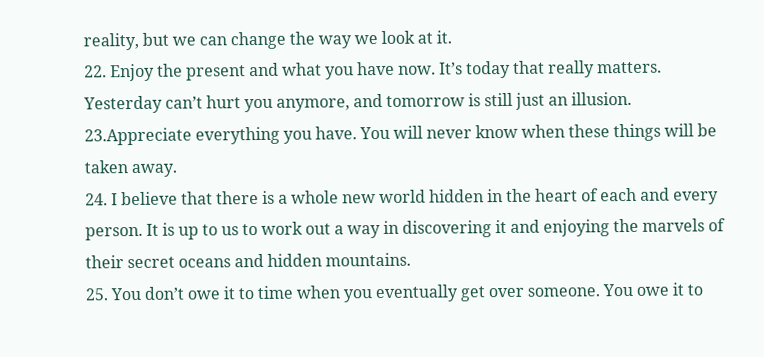reality, but we can change the way we look at it.
22. Enjoy the present and what you have now. It’s today that really matters. Yesterday can’t hurt you anymore, and tomorrow is still just an illusion.
23.Appreciate everything you have. You will never know when these things will be taken away.
24. I believe that there is a whole new world hidden in the heart of each and every person. It is up to us to work out a way in discovering it and enjoying the marvels of their secret oceans and hidden mountains.
25. You don’t owe it to time when you eventually get over someone. You owe it to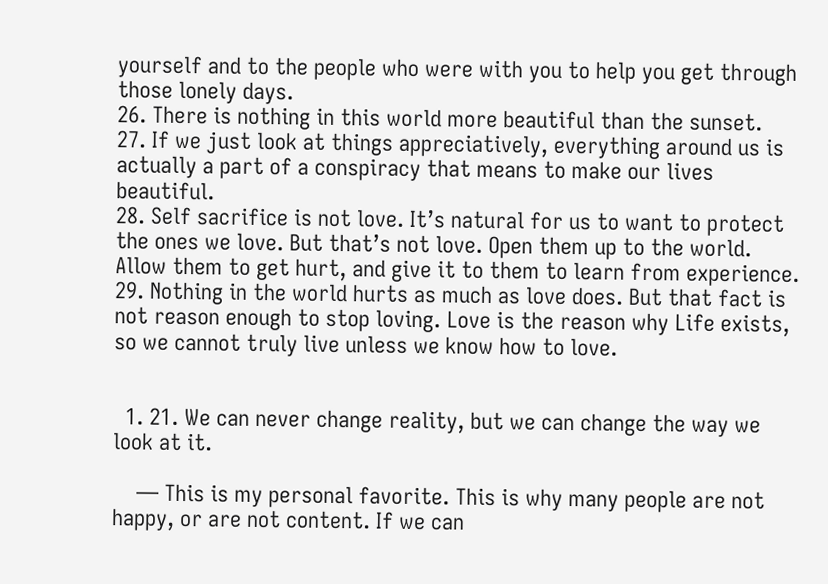yourself and to the people who were with you to help you get through those lonely days.
26. There is nothing in this world more beautiful than the sunset.
27. If we just look at things appreciatively, everything around us is actually a part of a conspiracy that means to make our lives beautiful.
28. Self sacrifice is not love. It’s natural for us to want to protect the ones we love. But that’s not love. Open them up to the world. Allow them to get hurt, and give it to them to learn from experience.
29. Nothing in the world hurts as much as love does. But that fact is not reason enough to stop loving. Love is the reason why Life exists, so we cannot truly live unless we know how to love.


  1. 21. We can never change reality, but we can change the way we look at it.

    — This is my personal favorite. This is why many people are not happy, or are not content. If we can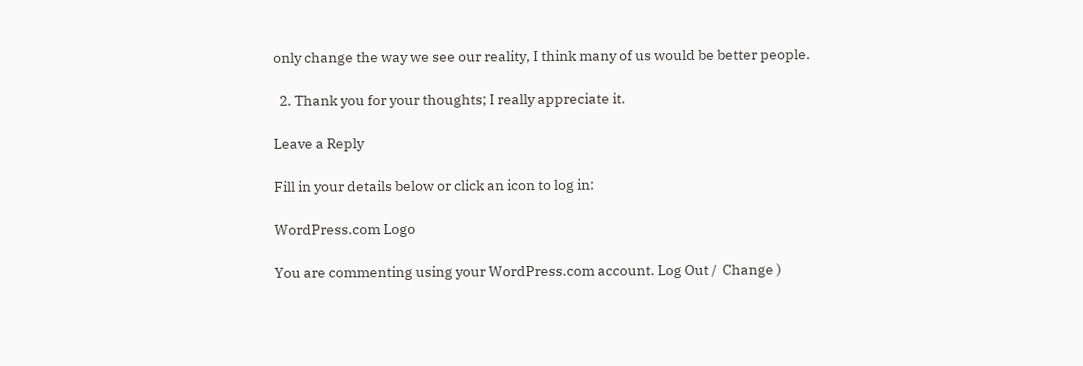only change the way we see our reality, I think many of us would be better people.

  2. Thank you for your thoughts; I really appreciate it.

Leave a Reply

Fill in your details below or click an icon to log in:

WordPress.com Logo

You are commenting using your WordPress.com account. Log Out /  Change )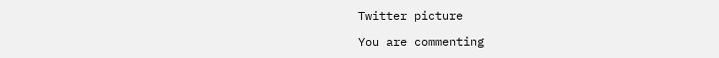Twitter picture

You are commenting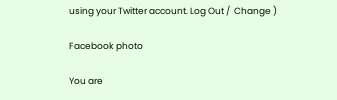using your Twitter account. Log Out /  Change )

Facebook photo

You are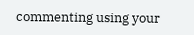commenting using your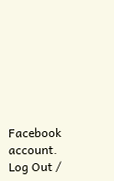Facebook account. Log Out /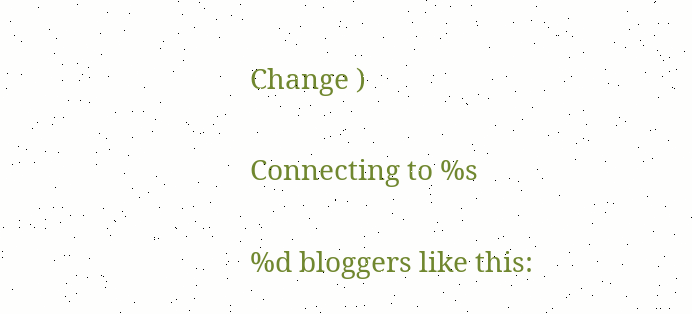Change )

Connecting to %s

%d bloggers like this: